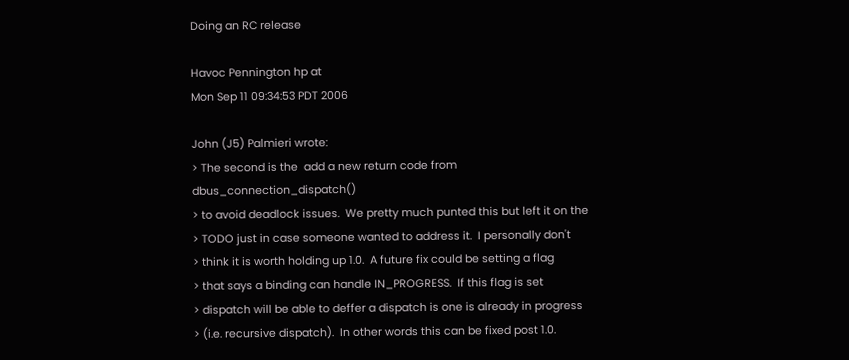Doing an RC release

Havoc Pennington hp at
Mon Sep 11 09:34:53 PDT 2006

John (J5) Palmieri wrote:
> The second is the  add a new return code from dbus_connection_dispatch()
> to avoid deadlock issues.  We pretty much punted this but left it on the
> TODO just in case someone wanted to address it.  I personally don't
> think it is worth holding up 1.0.  A future fix could be setting a flag
> that says a binding can handle IN_PROGRESS.  If this flag is set
> dispatch will be able to deffer a dispatch is one is already in progress
> (i.e. recursive dispatch).  In other words this can be fixed post 1.0.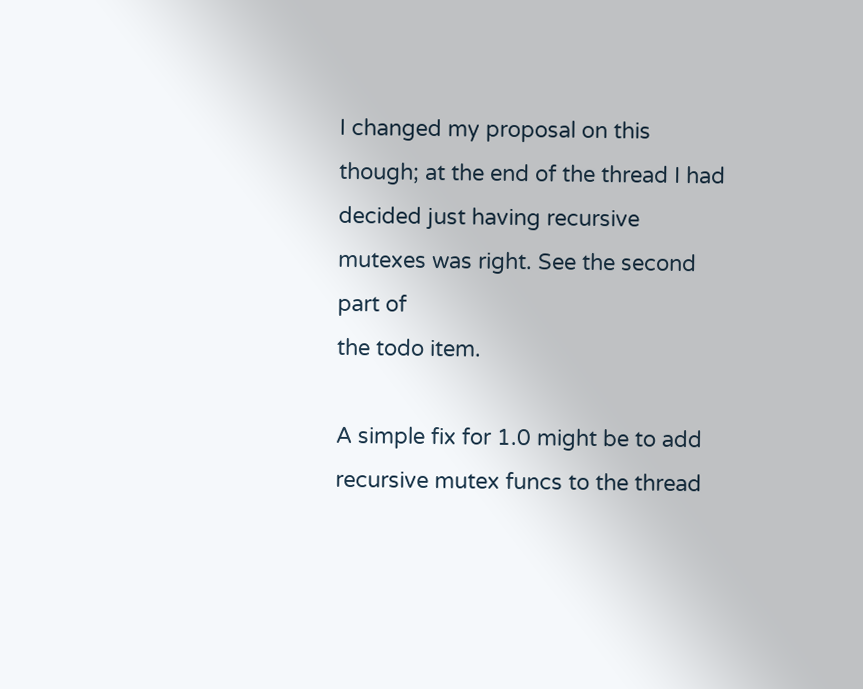I changed my proposal on this though; at the end of the thread I had
decided just having recursive mutexes was right. See the second part of
the todo item.

A simple fix for 1.0 might be to add recursive mutex funcs to the thread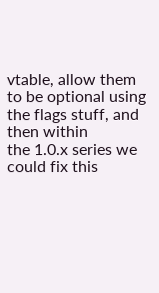vtable, allow them to be optional using the flags stuff, and then within
the 1.0.x series we could fix this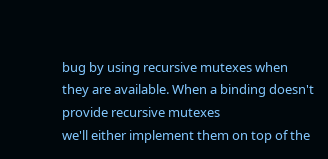bug by using recursive mutexes when
they are available. When a binding doesn't provide recursive mutexes
we'll either implement them on top of the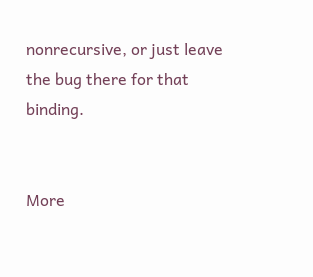nonrecursive, or just leave
the bug there for that binding.


More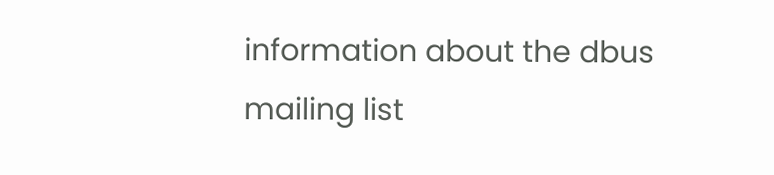information about the dbus mailing list